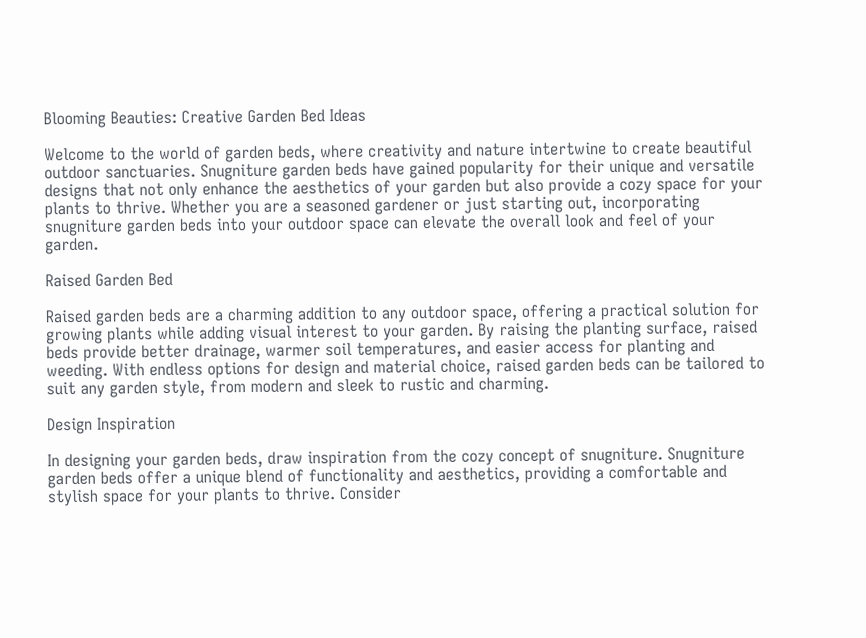Blooming Beauties: Creative Garden Bed Ideas

Welcome to the world of garden beds, where creativity and nature intertwine to create beautiful outdoor sanctuaries. Snugniture garden beds have gained popularity for their unique and versatile designs that not only enhance the aesthetics of your garden but also provide a cozy space for your plants to thrive. Whether you are a seasoned gardener or just starting out, incorporating snugniture garden beds into your outdoor space can elevate the overall look and feel of your garden.

Raised Garden Bed

Raised garden beds are a charming addition to any outdoor space, offering a practical solution for growing plants while adding visual interest to your garden. By raising the planting surface, raised beds provide better drainage, warmer soil temperatures, and easier access for planting and weeding. With endless options for design and material choice, raised garden beds can be tailored to suit any garden style, from modern and sleek to rustic and charming.

Design Inspiration

In designing your garden beds, draw inspiration from the cozy concept of snugniture. Snugniture garden beds offer a unique blend of functionality and aesthetics, providing a comfortable and stylish space for your plants to thrive. Consider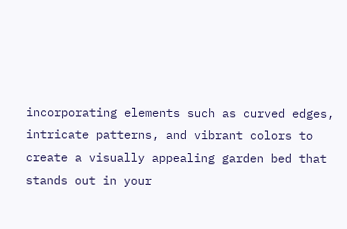incorporating elements such as curved edges, intricate patterns, and vibrant colors to create a visually appealing garden bed that stands out in your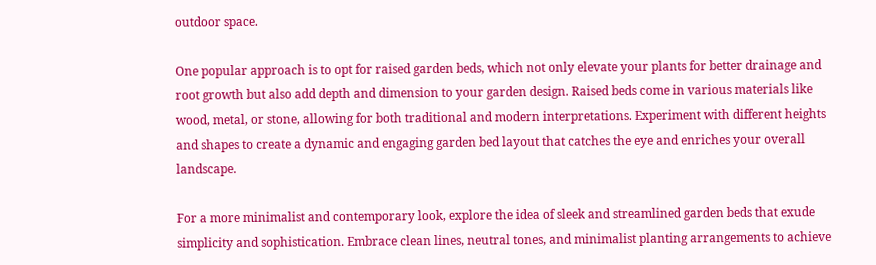outdoor space.

One popular approach is to opt for raised garden beds, which not only elevate your plants for better drainage and root growth but also add depth and dimension to your garden design. Raised beds come in various materials like wood, metal, or stone, allowing for both traditional and modern interpretations. Experiment with different heights and shapes to create a dynamic and engaging garden bed layout that catches the eye and enriches your overall landscape.

For a more minimalist and contemporary look, explore the idea of sleek and streamlined garden beds that exude simplicity and sophistication. Embrace clean lines, neutral tones, and minimalist planting arrangements to achieve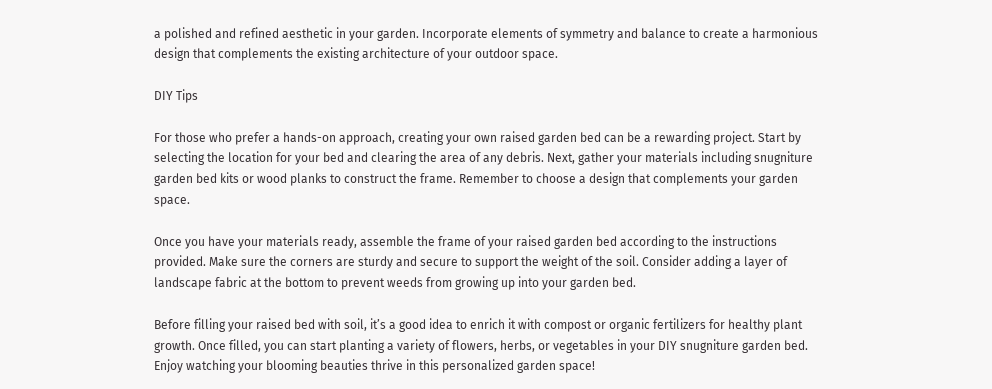a polished and refined aesthetic in your garden. Incorporate elements of symmetry and balance to create a harmonious design that complements the existing architecture of your outdoor space.

DIY Tips

For those who prefer a hands-on approach, creating your own raised garden bed can be a rewarding project. Start by selecting the location for your bed and clearing the area of any debris. Next, gather your materials including snugniture garden bed kits or wood planks to construct the frame. Remember to choose a design that complements your garden space.

Once you have your materials ready, assemble the frame of your raised garden bed according to the instructions provided. Make sure the corners are sturdy and secure to support the weight of the soil. Consider adding a layer of landscape fabric at the bottom to prevent weeds from growing up into your garden bed.

Before filling your raised bed with soil, it’s a good idea to enrich it with compost or organic fertilizers for healthy plant growth. Once filled, you can start planting a variety of flowers, herbs, or vegetables in your DIY snugniture garden bed. Enjoy watching your blooming beauties thrive in this personalized garden space!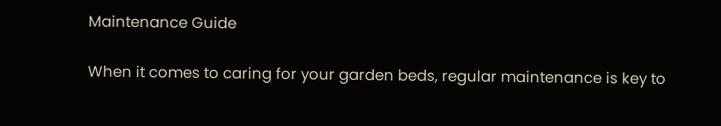Maintenance Guide

When it comes to caring for your garden beds, regular maintenance is key to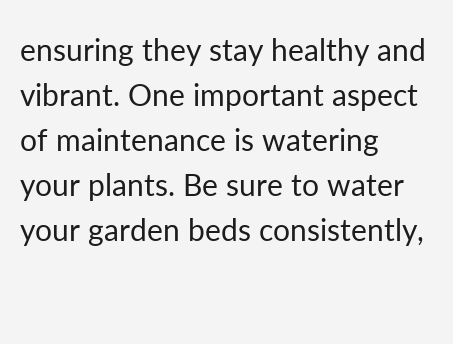ensuring they stay healthy and vibrant. One important aspect of maintenance is watering your plants. Be sure to water your garden beds consistently,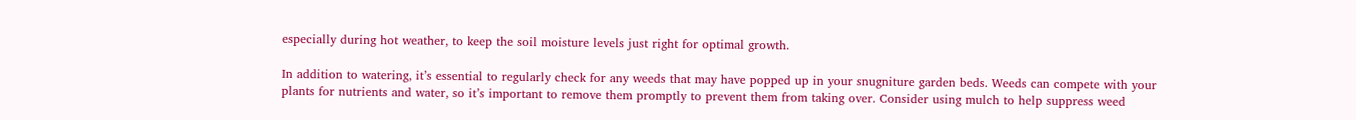especially during hot weather, to keep the soil moisture levels just right for optimal growth.

In addition to watering, it’s essential to regularly check for any weeds that may have popped up in your snugniture garden beds. Weeds can compete with your plants for nutrients and water, so it’s important to remove them promptly to prevent them from taking over. Consider using mulch to help suppress weed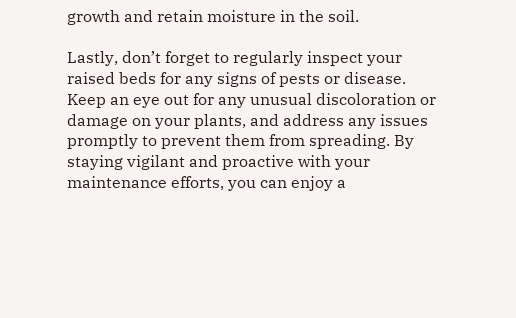growth and retain moisture in the soil.

Lastly, don’t forget to regularly inspect your raised beds for any signs of pests or disease. Keep an eye out for any unusual discoloration or damage on your plants, and address any issues promptly to prevent them from spreading. By staying vigilant and proactive with your maintenance efforts, you can enjoy a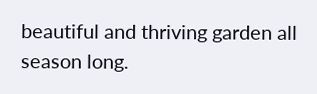beautiful and thriving garden all season long.